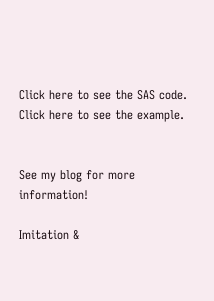Click here to see the SAS code.
Click here to see the example.


See my blog for more information!

Imitation &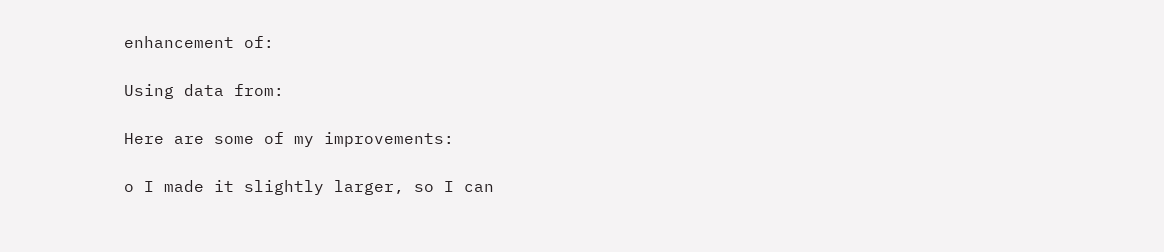enhancement of:

Using data from:

Here are some of my improvements:

o I made it slightly larger, so I can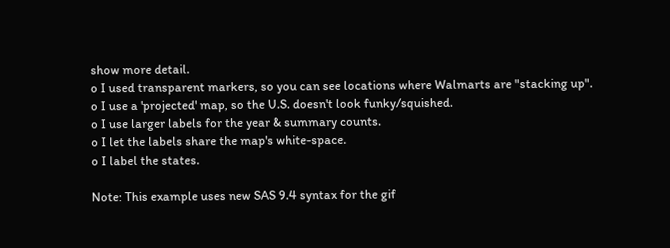show more detail.
o I used transparent markers, so you can see locations where Walmarts are "stacking up".
o I use a 'projected' map, so the U.S. doesn't look funky/squished.
o I use larger labels for the year & summary counts.
o I let the labels share the map's white-space.
o I label the states.

Note: This example uses new SAS 9.4 syntax for the gif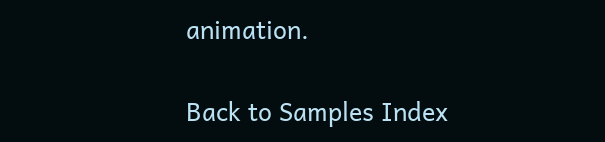animation.

Back to Samples Index